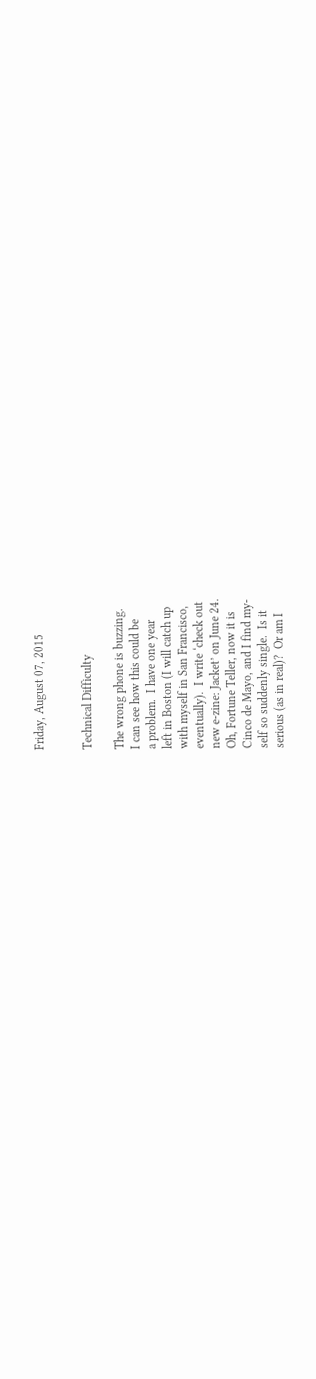Friday, August 07, 2015


Technical Difficulty

The wrong phone is buzzing.
I can see how this could be
a problem.  I have one year
left in Boston (I will catch up
with myself in San Francisco,
eventually).  I write ‘check out
new e-zine: Jacket’ on June 24.
Oh, Fortune Teller, now it is
Cinco de Mayo, and I find my-
self so suddenly single.  Is it
serious (as in real)?  Or am I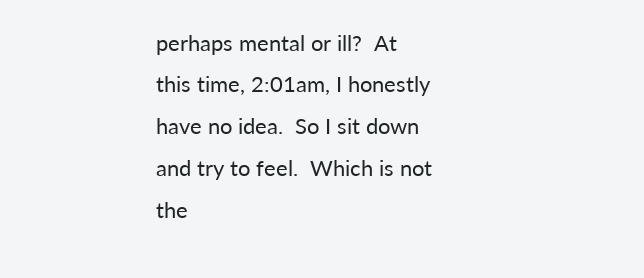perhaps mental or ill?  At
this time, 2:01am, I honestly
have no idea.  So I sit down
and try to feel.  Which is not
the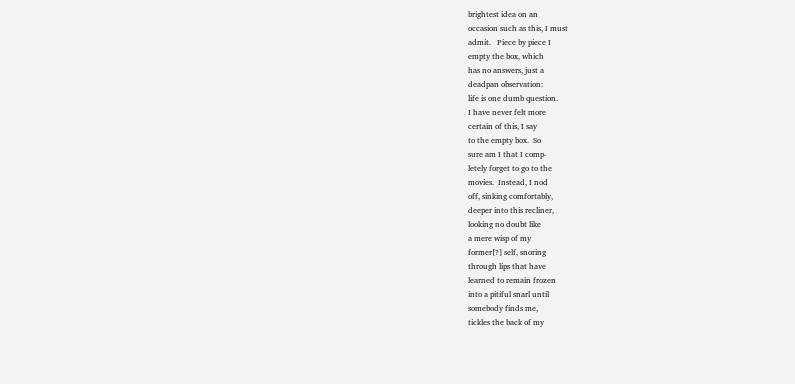brightest idea on an
occasion such as this, I must
admit.   Piece by piece I
empty the box, which
has no answers, just a
deadpan observation:
life is one dumb question.
I have never felt more
certain of this, I say
to the empty box.  So
sure am I that I comp-
letely forget to go to the
movies.  Instead, I nod
off, sinking comfortably,
deeper into this recliner,
looking no doubt like
a mere wisp of my
former[?] self, snoring
through lips that have
learned to remain frozen
into a pitiful snarl until
somebody finds me,
tickles the back of my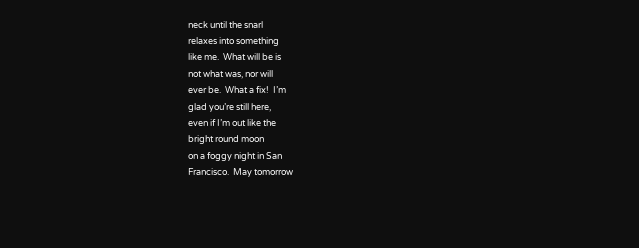neck until the snarl
relaxes into something
like me.  What will be is
not what was, nor will
ever be.  What a fix!  I’m
glad you’re still here,
even if I’m out like the
bright round moon
on a foggy night in San
Francisco.  May tomorrow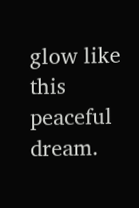glow like this peaceful dream.